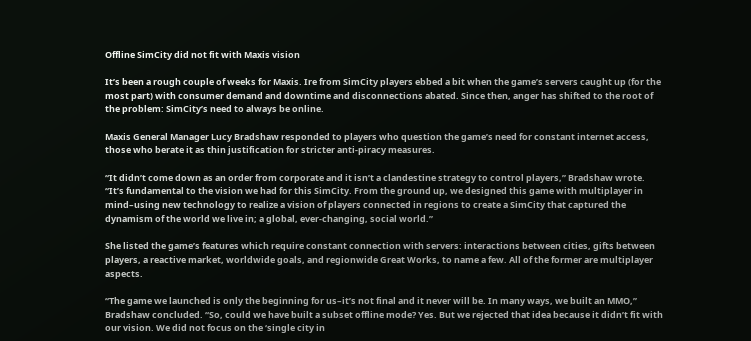Offline SimCity did not fit with Maxis vision

It’s been a rough couple of weeks for Maxis. Ire from SimCity players ebbed a bit when the game’s servers caught up (for the most part) with consumer demand and downtime and disconnections abated. Since then, anger has shifted to the root of the problem: SimCity’s need to always be online.

Maxis General Manager Lucy Bradshaw responded to players who question the game’s need for constant internet access, those who berate it as thin justification for stricter anti-piracy measures.

“It didn’t come down as an order from corporate and it isn’t a clandestine strategy to control players,” Bradshaw wrote. “It’s fundamental to the vision we had for this SimCity. From the ground up, we designed this game with multiplayer in mind–using new technology to realize a vision of players connected in regions to create a SimCity that captured the dynamism of the world we live in; a global, ever-changing, social world.”

She listed the game’s features which require constant connection with servers: interactions between cities, gifts between players, a reactive market, worldwide goals, and regionwide Great Works, to name a few. All of the former are multiplayer aspects.

“The game we launched is only the beginning for us–it’s not final and it never will be. In many ways, we built an MMO,” Bradshaw concluded. “So, could we have built a subset offline mode? Yes. But we rejected that idea because it didn’t fit with our vision. We did not focus on the ‘single city in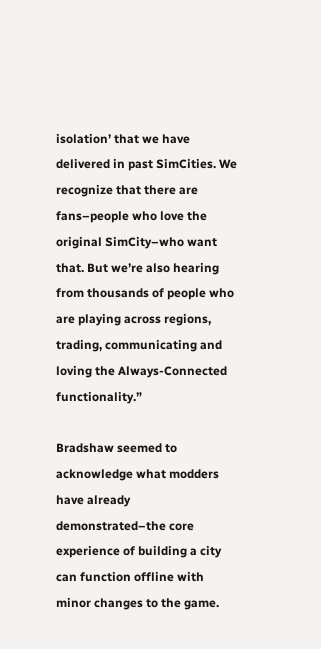isolation’ that we have delivered in past SimCities. We recognize that there are fans–people who love the original SimCity–who want that. But we’re also hearing from thousands of people who are playing across regions, trading, communicating and loving the Always-Connected functionality.”

Bradshaw seemed to acknowledge what modders have already demonstrated–the core experience of building a city can function offline with minor changes to the game.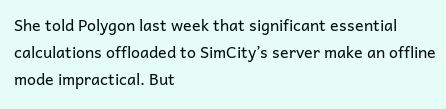She told Polygon last week that significant essential calculations offloaded to SimCity’s server make an offline mode impractical. But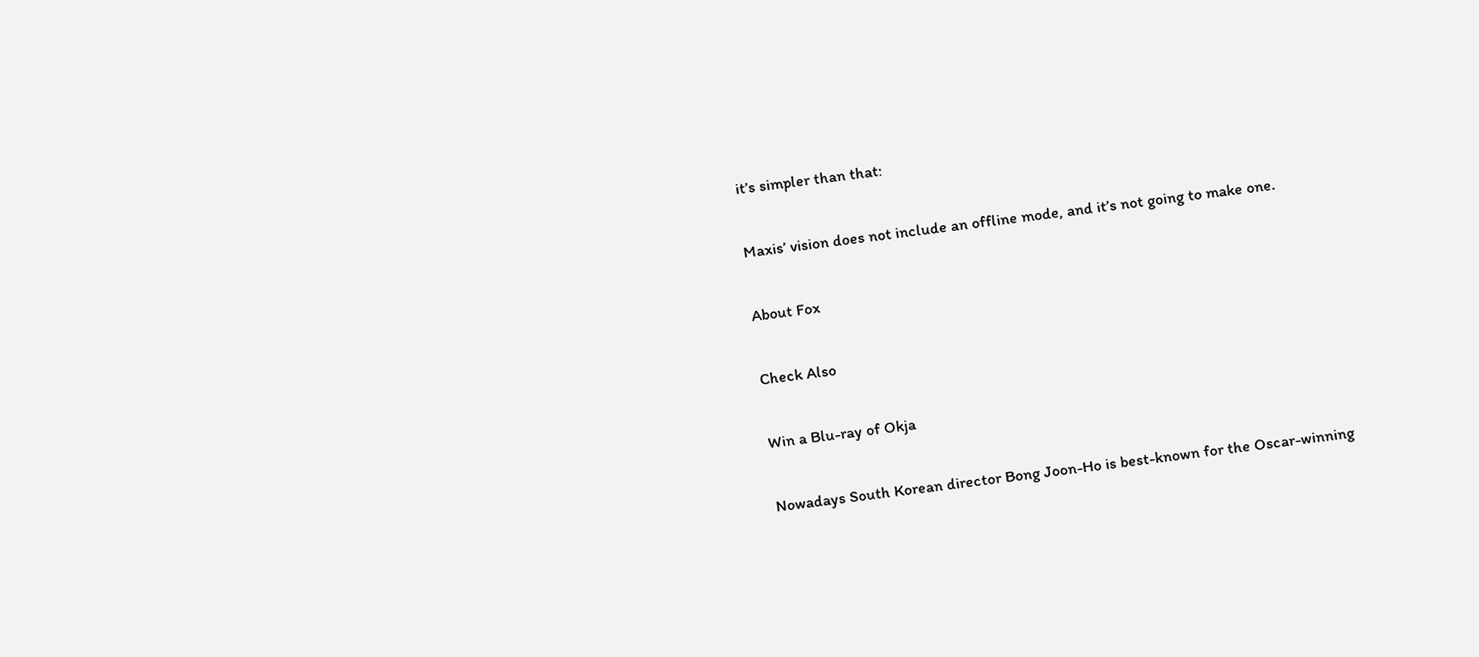it’s simpler than that:

Maxis’ vision does not include an offline mode, and it’s not going to make one.

About Fox

Check Also

Win a Blu-ray of Okja

Nowadays South Korean director Bong Joon-Ho is best-known for the Oscar-winning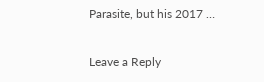Parasite, but his 2017 …

Leave a Reply